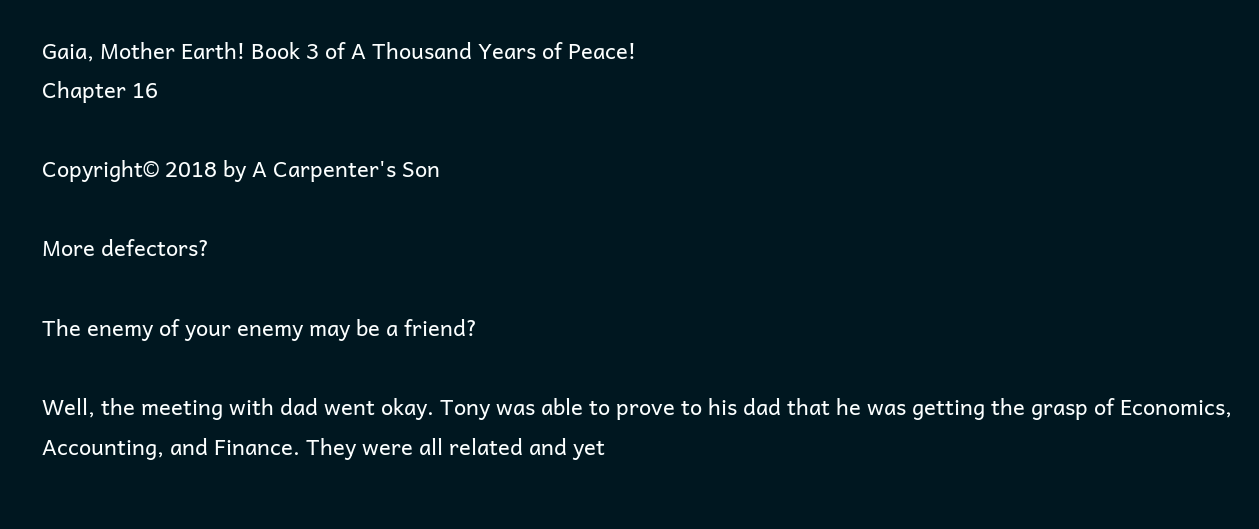Gaia, Mother Earth! Book 3 of A Thousand Years of Peace!
Chapter 16

Copyright© 2018 by A Carpenter's Son

More defectors?

The enemy of your enemy may be a friend?

Well, the meeting with dad went okay. Tony was able to prove to his dad that he was getting the grasp of Economics, Accounting, and Finance. They were all related and yet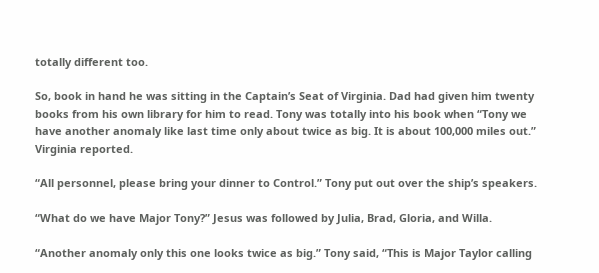totally different too.

So, book in hand he was sitting in the Captain’s Seat of Virginia. Dad had given him twenty books from his own library for him to read. Tony was totally into his book when “Tony we have another anomaly like last time only about twice as big. It is about 100,000 miles out.” Virginia reported.

“All personnel, please bring your dinner to Control.” Tony put out over the ship’s speakers.

“What do we have Major Tony?” Jesus was followed by Julia, Brad, Gloria, and Willa.

“Another anomaly only this one looks twice as big.” Tony said, “This is Major Taylor calling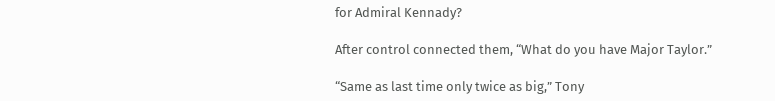for Admiral Kennady?

After control connected them, “What do you have Major Taylor.”

“Same as last time only twice as big,” Tony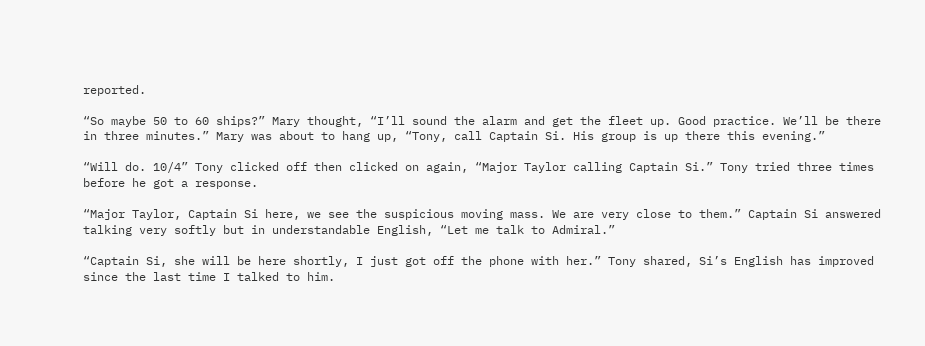reported.

“So maybe 50 to 60 ships?” Mary thought, “I’ll sound the alarm and get the fleet up. Good practice. We’ll be there in three minutes.” Mary was about to hang up, “Tony, call Captain Si. His group is up there this evening.”

“Will do. 10/4” Tony clicked off then clicked on again, “Major Taylor calling Captain Si.” Tony tried three times before he got a response.

“Major Taylor, Captain Si here, we see the suspicious moving mass. We are very close to them.” Captain Si answered talking very softly but in understandable English, “Let me talk to Admiral.”

“Captain Si, she will be here shortly, I just got off the phone with her.” Tony shared, Si’s English has improved since the last time I talked to him.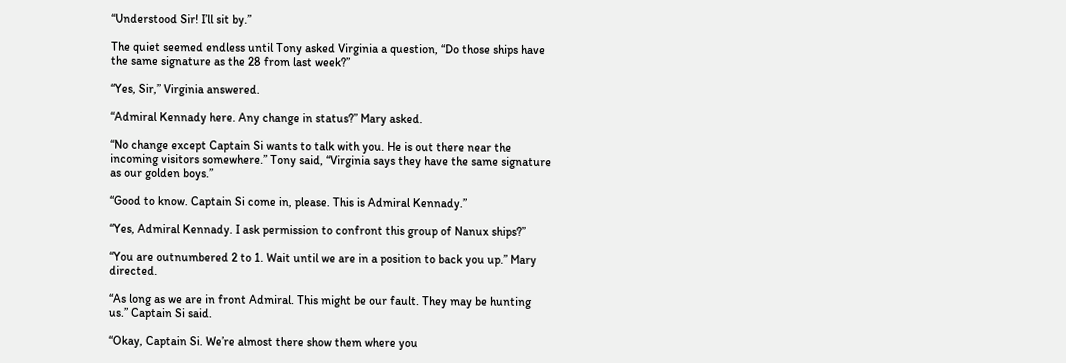“Understood Sir! I’ll sit by.”

The quiet seemed endless until Tony asked Virginia a question, “Do those ships have the same signature as the 28 from last week?”

“Yes, Sir,” Virginia answered.

“Admiral Kennady here. Any change in status?” Mary asked.

“No change except Captain Si wants to talk with you. He is out there near the incoming visitors somewhere.” Tony said, “Virginia says they have the same signature as our golden boys.”

“Good to know. Captain Si come in, please. This is Admiral Kennady.”

“Yes, Admiral Kennady. I ask permission to confront this group of Nanux ships?”

“You are outnumbered 2 to 1. Wait until we are in a position to back you up.” Mary directed.

“As long as we are in front Admiral. This might be our fault. They may be hunting us.” Captain Si said.

“Okay, Captain Si. We’re almost there show them where you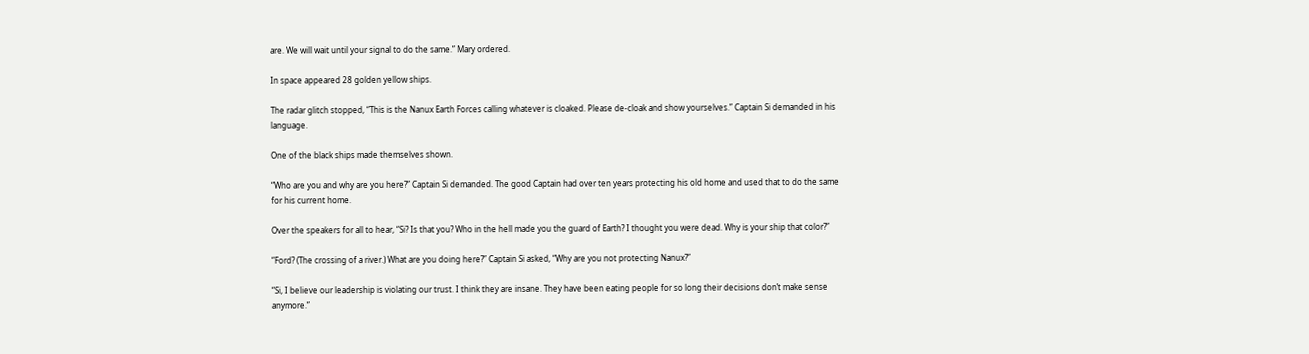are. We will wait until your signal to do the same.” Mary ordered.

In space appeared 28 golden yellow ships.

The radar glitch stopped, “This is the Nanux Earth Forces calling whatever is cloaked. Please de-cloak and show yourselves.” Captain Si demanded in his language.

One of the black ships made themselves shown.

“Who are you and why are you here?” Captain Si demanded. The good Captain had over ten years protecting his old home and used that to do the same for his current home.

Over the speakers for all to hear, “Si? Is that you? Who in the hell made you the guard of Earth? I thought you were dead. Why is your ship that color?”

“Ford? (The crossing of a river.) What are you doing here?” Captain Si asked, “Why are you not protecting Nanux?”

“Si, I believe our leadership is violating our trust. I think they are insane. They have been eating people for so long their decisions don’t make sense anymore.”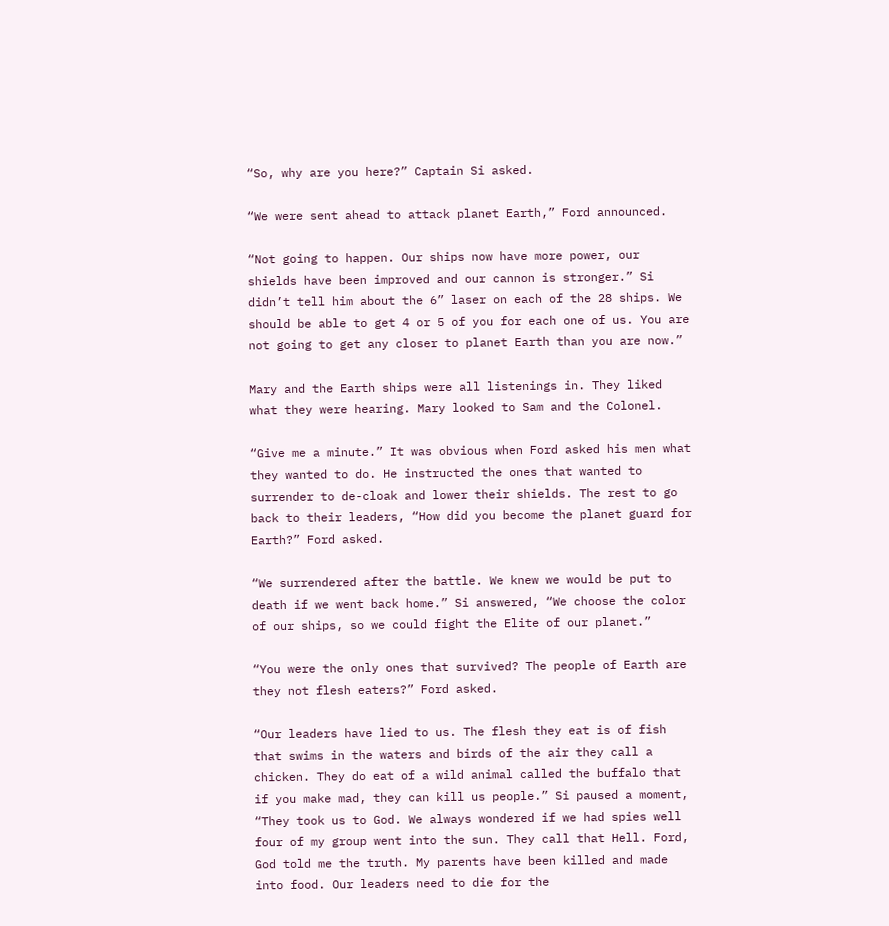“So, why are you here?” Captain Si asked.

“We were sent ahead to attack planet Earth,” Ford announced.

“Not going to happen. Our ships now have more power, our shields have been improved and our cannon is stronger.” Si didn’t tell him about the 6” laser on each of the 28 ships. We should be able to get 4 or 5 of you for each one of us. You are not going to get any closer to planet Earth than you are now.”

Mary and the Earth ships were all listenings in. They liked what they were hearing. Mary looked to Sam and the Colonel.

“Give me a minute.” It was obvious when Ford asked his men what they wanted to do. He instructed the ones that wanted to surrender to de-cloak and lower their shields. The rest to go back to their leaders, “How did you become the planet guard for Earth?” Ford asked.

“We surrendered after the battle. We knew we would be put to death if we went back home.” Si answered, “We choose the color of our ships, so we could fight the Elite of our planet.”

“You were the only ones that survived? The people of Earth are they not flesh eaters?” Ford asked.

“Our leaders have lied to us. The flesh they eat is of fish that swims in the waters and birds of the air they call a chicken. They do eat of a wild animal called the buffalo that if you make mad, they can kill us people.” Si paused a moment, “They took us to God. We always wondered if we had spies well four of my group went into the sun. They call that Hell. Ford, God told me the truth. My parents have been killed and made into food. Our leaders need to die for the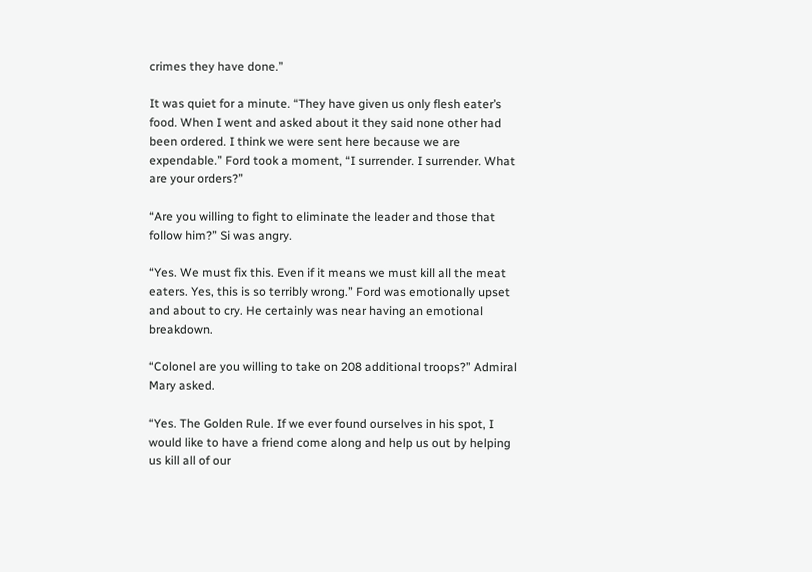crimes they have done.”

It was quiet for a minute. “They have given us only flesh eater’s food. When I went and asked about it they said none other had been ordered. I think we were sent here because we are expendable.” Ford took a moment, “I surrender. I surrender. What are your orders?”

“Are you willing to fight to eliminate the leader and those that follow him?” Si was angry.

“Yes. We must fix this. Even if it means we must kill all the meat eaters. Yes, this is so terribly wrong.” Ford was emotionally upset and about to cry. He certainly was near having an emotional breakdown.

“Colonel are you willing to take on 208 additional troops?” Admiral Mary asked.

“Yes. The Golden Rule. If we ever found ourselves in his spot, I would like to have a friend come along and help us out by helping us kill all of our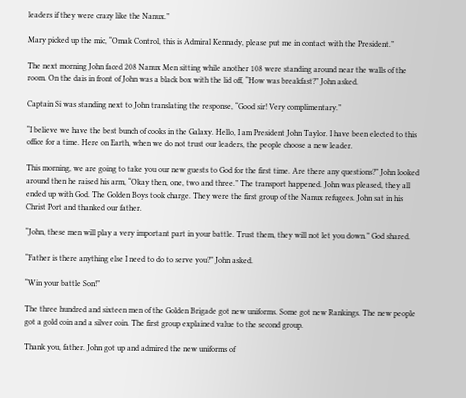leaders if they were crazy like the Nanux.”

Mary picked up the mic, “Omak Control, this is Admiral Kennady, please put me in contact with the President.”

The next morning John faced 208 Nanux Men sitting while another 108 were standing around near the walls of the room. On the dais in front of John was a black box with the lid off, “How was breakfast?” John asked.

Captain Si was standing next to John translating the response, “Good sir! Very complimentary.”

“I believe we have the best bunch of cooks in the Galaxy. Hello, I am President John Taylor. I have been elected to this office for a time. Here on Earth, when we do not trust our leaders, the people choose a new leader.

This morning, we are going to take you our new guests to God for the first time. Are there any questions?” John looked around then he raised his arm, “Okay then, one, two and three.” The transport happened. John was pleased, they all ended up with God. The Golden Boys took charge. They were the first group of the Nanux refugees. John sat in his Christ Port and thanked our father.

“John, these men will play a very important part in your battle. Trust them, they will not let you down.” God shared.

“Father is there anything else I need to do to serve you?” John asked.

“Win your battle Son!”

The three hundred and sixteen men of the Golden Brigade got new uniforms. Some got new Rankings. The new people got a gold coin and a silver coin. The first group explained value to the second group.

Thank you, father. John got up and admired the new uniforms of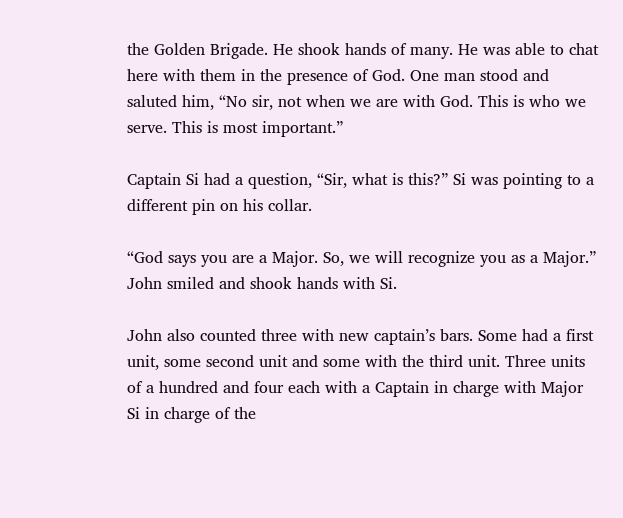the Golden Brigade. He shook hands of many. He was able to chat here with them in the presence of God. One man stood and saluted him, “No sir, not when we are with God. This is who we serve. This is most important.”

Captain Si had a question, “Sir, what is this?” Si was pointing to a different pin on his collar.

“God says you are a Major. So, we will recognize you as a Major.” John smiled and shook hands with Si.

John also counted three with new captain’s bars. Some had a first unit, some second unit and some with the third unit. Three units of a hundred and four each with a Captain in charge with Major Si in charge of the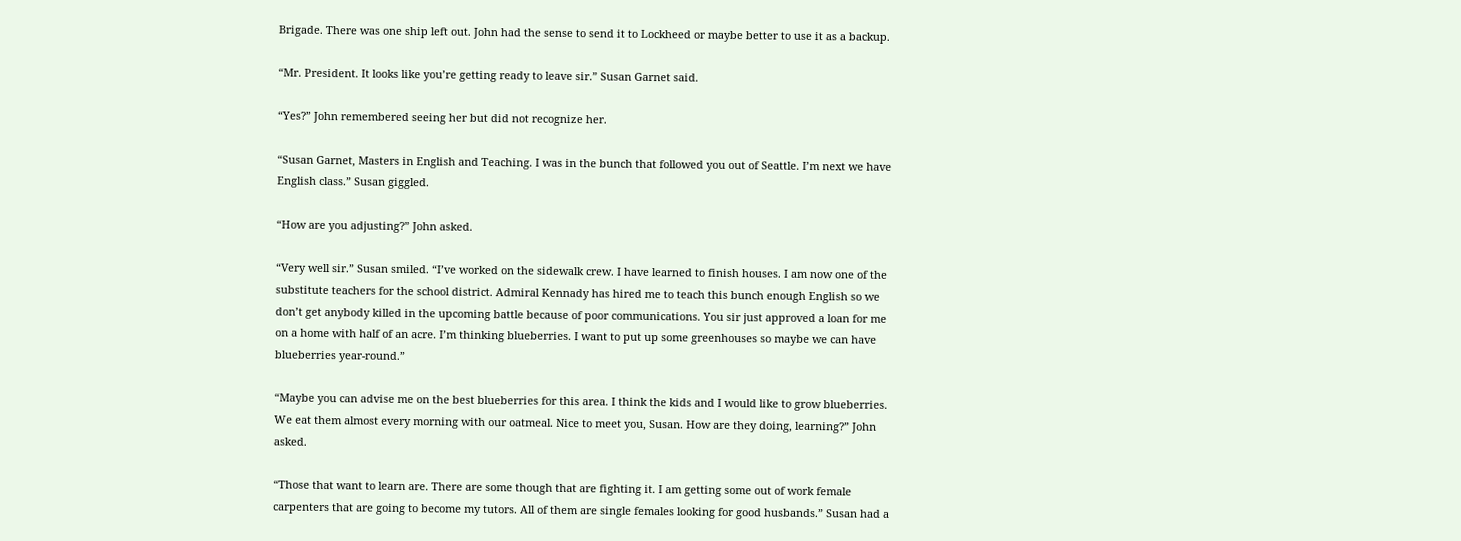Brigade. There was one ship left out. John had the sense to send it to Lockheed or maybe better to use it as a backup.

“Mr. President. It looks like you’re getting ready to leave sir.” Susan Garnet said.

“Yes?” John remembered seeing her but did not recognize her.

“Susan Garnet, Masters in English and Teaching. I was in the bunch that followed you out of Seattle. I’m next we have English class.” Susan giggled.

“How are you adjusting?” John asked.

“Very well sir.” Susan smiled. “I’ve worked on the sidewalk crew. I have learned to finish houses. I am now one of the substitute teachers for the school district. Admiral Kennady has hired me to teach this bunch enough English so we don’t get anybody killed in the upcoming battle because of poor communications. You sir just approved a loan for me on a home with half of an acre. I’m thinking blueberries. I want to put up some greenhouses so maybe we can have blueberries year-round.”

“Maybe you can advise me on the best blueberries for this area. I think the kids and I would like to grow blueberries. We eat them almost every morning with our oatmeal. Nice to meet you, Susan. How are they doing, learning?” John asked.

“Those that want to learn are. There are some though that are fighting it. I am getting some out of work female carpenters that are going to become my tutors. All of them are single females looking for good husbands.” Susan had a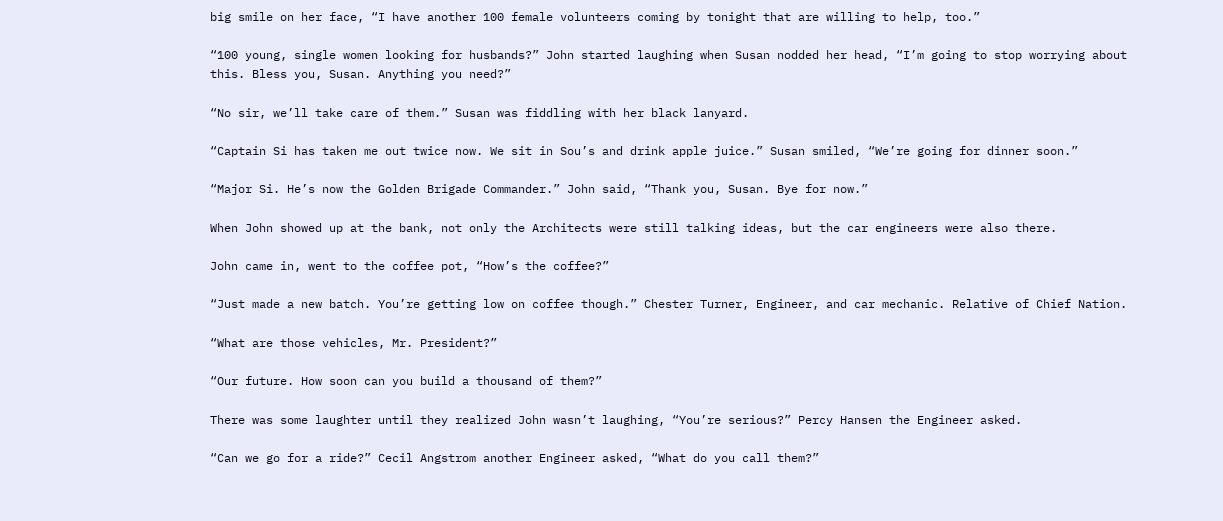big smile on her face, “I have another 100 female volunteers coming by tonight that are willing to help, too.”

“100 young, single women looking for husbands?” John started laughing when Susan nodded her head, “I’m going to stop worrying about this. Bless you, Susan. Anything you need?”

“No sir, we’ll take care of them.” Susan was fiddling with her black lanyard.

“Captain Si has taken me out twice now. We sit in Sou’s and drink apple juice.” Susan smiled, “We’re going for dinner soon.”

“Major Si. He’s now the Golden Brigade Commander.” John said, “Thank you, Susan. Bye for now.”

When John showed up at the bank, not only the Architects were still talking ideas, but the car engineers were also there.

John came in, went to the coffee pot, “How’s the coffee?”

“Just made a new batch. You’re getting low on coffee though.” Chester Turner, Engineer, and car mechanic. Relative of Chief Nation.

“What are those vehicles, Mr. President?”

“Our future. How soon can you build a thousand of them?”

There was some laughter until they realized John wasn’t laughing, “You’re serious?” Percy Hansen the Engineer asked.

“Can we go for a ride?” Cecil Angstrom another Engineer asked, “What do you call them?”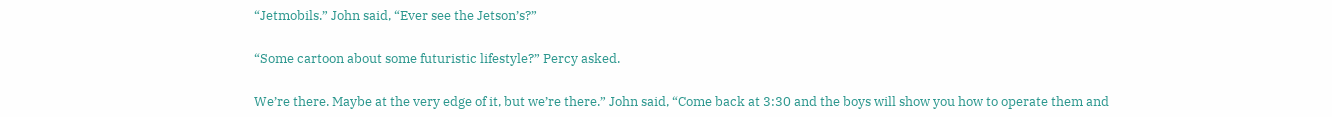“Jetmobils.” John said, “Ever see the Jetson’s?”

“Some cartoon about some futuristic lifestyle?” Percy asked.

We’re there. Maybe at the very edge of it, but we’re there.” John said, “Come back at 3:30 and the boys will show you how to operate them and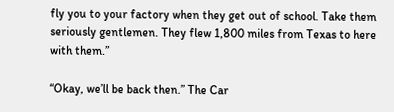fly you to your factory when they get out of school. Take them seriously gentlemen. They flew 1,800 miles from Texas to here with them.”

“Okay, we’ll be back then.” The Car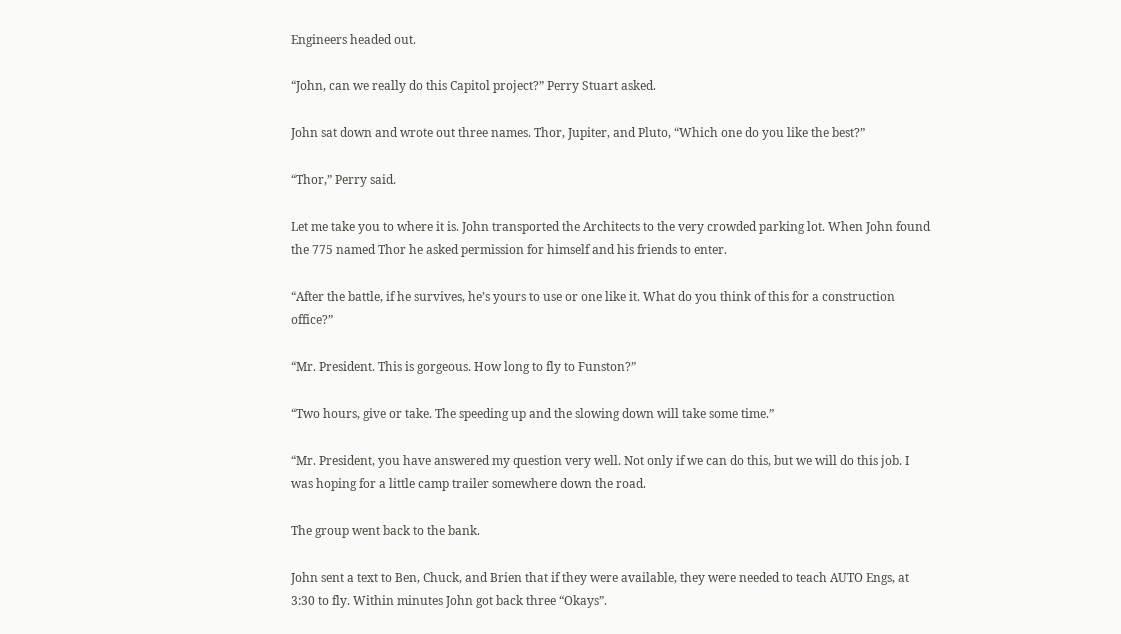Engineers headed out.

“John, can we really do this Capitol project?” Perry Stuart asked.

John sat down and wrote out three names. Thor, Jupiter, and Pluto, “Which one do you like the best?”

“Thor,” Perry said.

Let me take you to where it is. John transported the Architects to the very crowded parking lot. When John found the 775 named Thor he asked permission for himself and his friends to enter.

“After the battle, if he survives, he’s yours to use or one like it. What do you think of this for a construction office?”

“Mr. President. This is gorgeous. How long to fly to Funston?”

“Two hours, give or take. The speeding up and the slowing down will take some time.”

“Mr. President, you have answered my question very well. Not only if we can do this, but we will do this job. I was hoping for a little camp trailer somewhere down the road.

The group went back to the bank.

John sent a text to Ben, Chuck, and Brien that if they were available, they were needed to teach AUTO Engs, at 3:30 to fly. Within minutes John got back three “Okays”.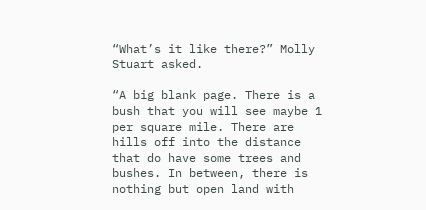“What’s it like there?” Molly Stuart asked.

“A big blank page. There is a bush that you will see maybe 1 per square mile. There are hills off into the distance that do have some trees and bushes. In between, there is nothing but open land with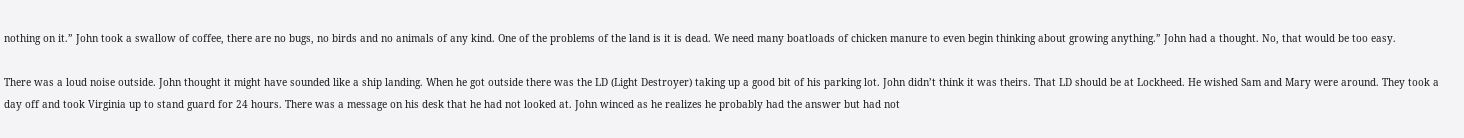nothing on it.” John took a swallow of coffee, there are no bugs, no birds and no animals of any kind. One of the problems of the land is it is dead. We need many boatloads of chicken manure to even begin thinking about growing anything.” John had a thought. No, that would be too easy.

There was a loud noise outside. John thought it might have sounded like a ship landing. When he got outside there was the LD (Light Destroyer) taking up a good bit of his parking lot. John didn’t think it was theirs. That LD should be at Lockheed. He wished Sam and Mary were around. They took a day off and took Virginia up to stand guard for 24 hours. There was a message on his desk that he had not looked at. John winced as he realizes he probably had the answer but had not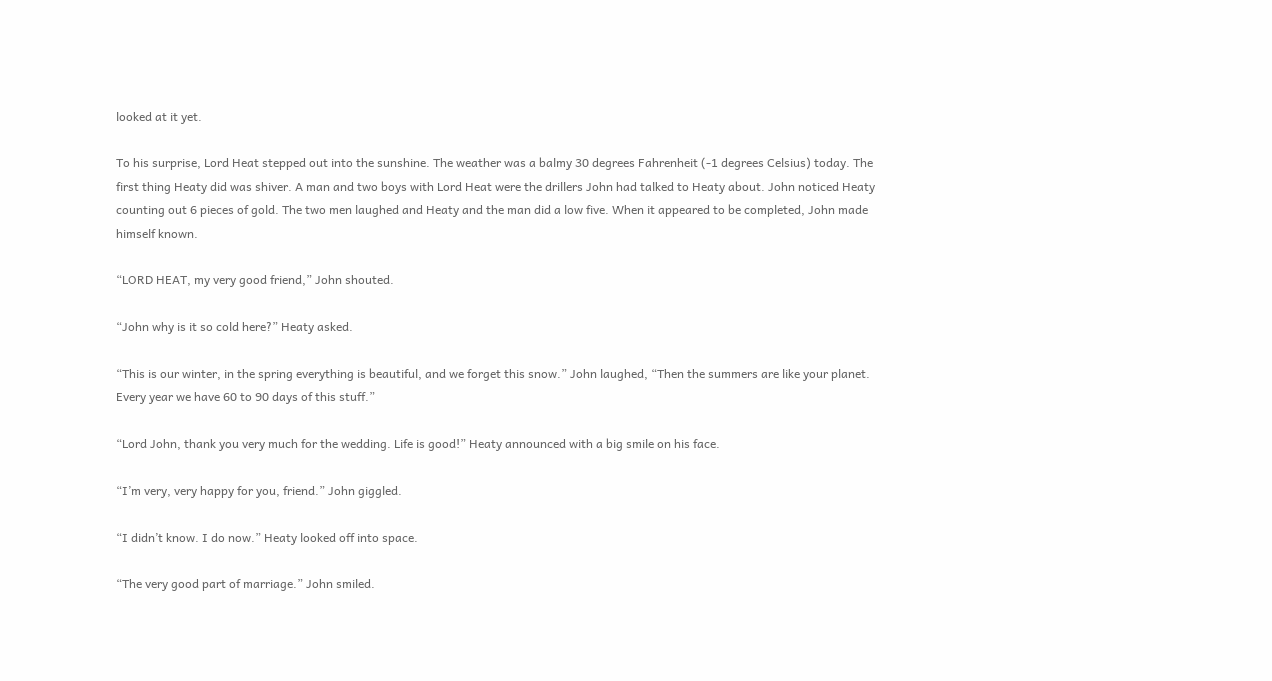looked at it yet.

To his surprise, Lord Heat stepped out into the sunshine. The weather was a balmy 30 degrees Fahrenheit (-1 degrees Celsius) today. The first thing Heaty did was shiver. A man and two boys with Lord Heat were the drillers John had talked to Heaty about. John noticed Heaty counting out 6 pieces of gold. The two men laughed and Heaty and the man did a low five. When it appeared to be completed, John made himself known.

“LORD HEAT, my very good friend,” John shouted.

“John why is it so cold here?” Heaty asked.

“This is our winter, in the spring everything is beautiful, and we forget this snow.” John laughed, “Then the summers are like your planet. Every year we have 60 to 90 days of this stuff.”

“Lord John, thank you very much for the wedding. Life is good!” Heaty announced with a big smile on his face.

“I’m very, very happy for you, friend.” John giggled.

“I didn’t know. I do now.” Heaty looked off into space.

“The very good part of marriage.” John smiled.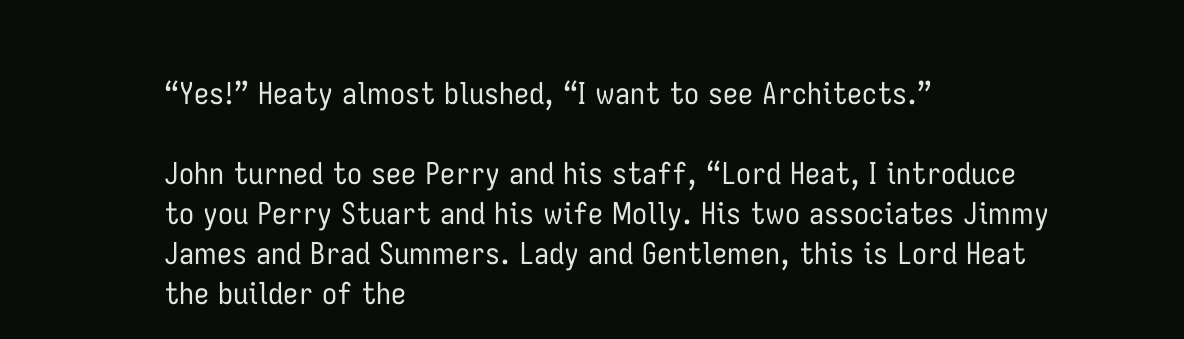“Yes!” Heaty almost blushed, “I want to see Architects.”

John turned to see Perry and his staff, “Lord Heat, I introduce to you Perry Stuart and his wife Molly. His two associates Jimmy James and Brad Summers. Lady and Gentlemen, this is Lord Heat the builder of the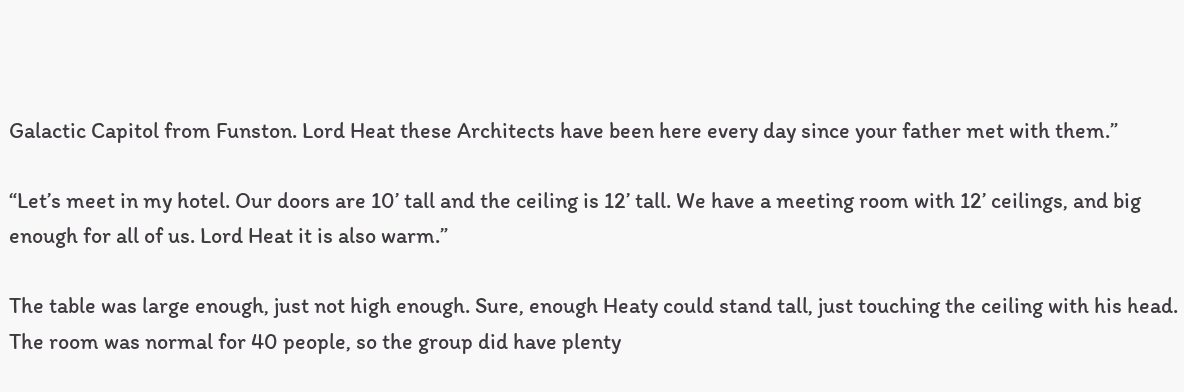Galactic Capitol from Funston. Lord Heat these Architects have been here every day since your father met with them.”

“Let’s meet in my hotel. Our doors are 10’ tall and the ceiling is 12’ tall. We have a meeting room with 12’ ceilings, and big enough for all of us. Lord Heat it is also warm.”

The table was large enough, just not high enough. Sure, enough Heaty could stand tall, just touching the ceiling with his head. The room was normal for 40 people, so the group did have plenty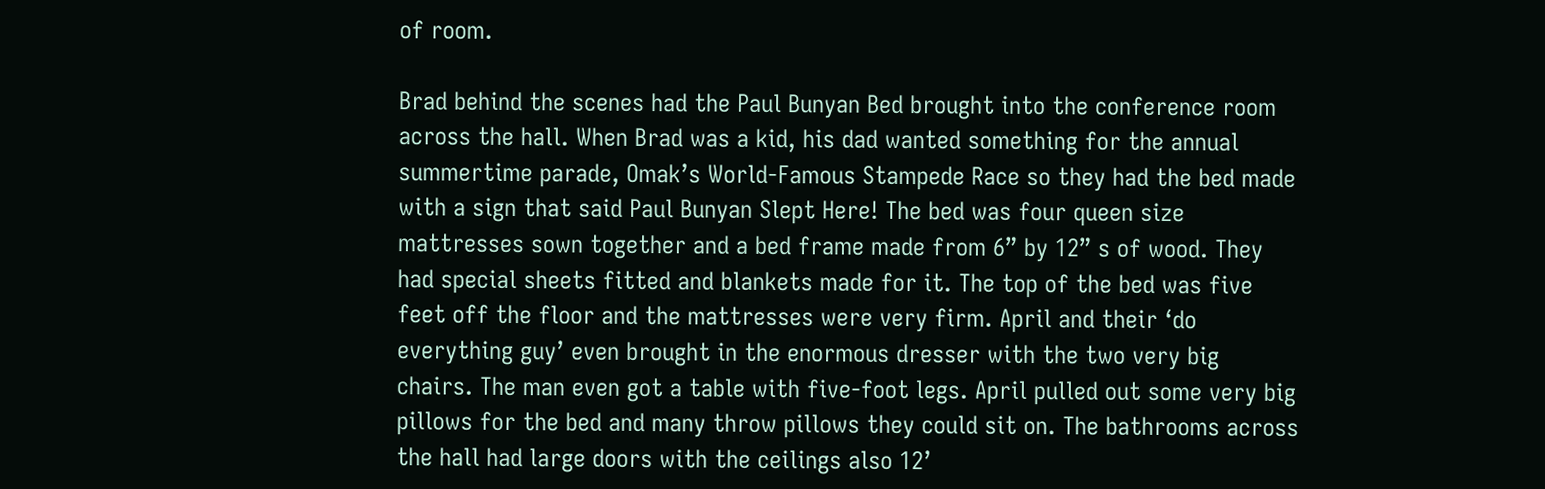of room.

Brad behind the scenes had the Paul Bunyan Bed brought into the conference room across the hall. When Brad was a kid, his dad wanted something for the annual summertime parade, Omak’s World-Famous Stampede Race so they had the bed made with a sign that said Paul Bunyan Slept Here! The bed was four queen size mattresses sown together and a bed frame made from 6” by 12” s of wood. They had special sheets fitted and blankets made for it. The top of the bed was five feet off the floor and the mattresses were very firm. April and their ‘do everything guy’ even brought in the enormous dresser with the two very big chairs. The man even got a table with five-foot legs. April pulled out some very big pillows for the bed and many throw pillows they could sit on. The bathrooms across the hall had large doors with the ceilings also 12’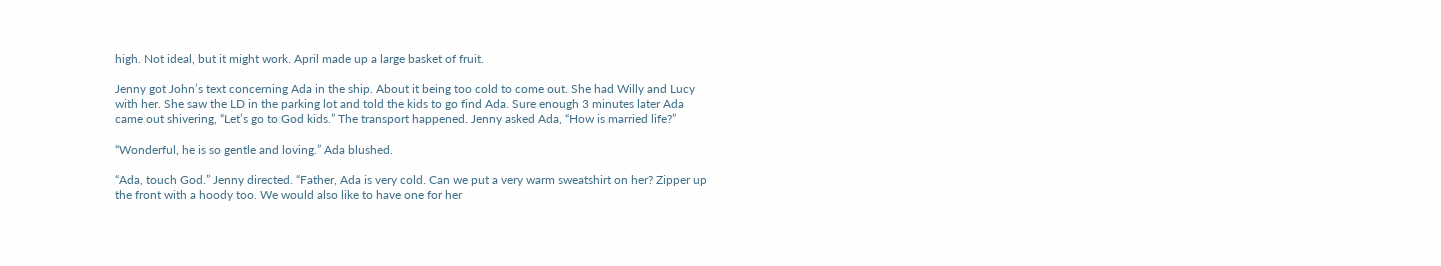high. Not ideal, but it might work. April made up a large basket of fruit.

Jenny got John’s text concerning Ada in the ship. About it being too cold to come out. She had Willy and Lucy with her. She saw the LD in the parking lot and told the kids to go find Ada. Sure enough 3 minutes later Ada came out shivering, “Let’s go to God kids.” The transport happened. Jenny asked Ada, “How is married life?”

“Wonderful, he is so gentle and loving.” Ada blushed.

“Ada, touch God.” Jenny directed. “Father, Ada is very cold. Can we put a very warm sweatshirt on her? Zipper up the front with a hoody too. We would also like to have one for her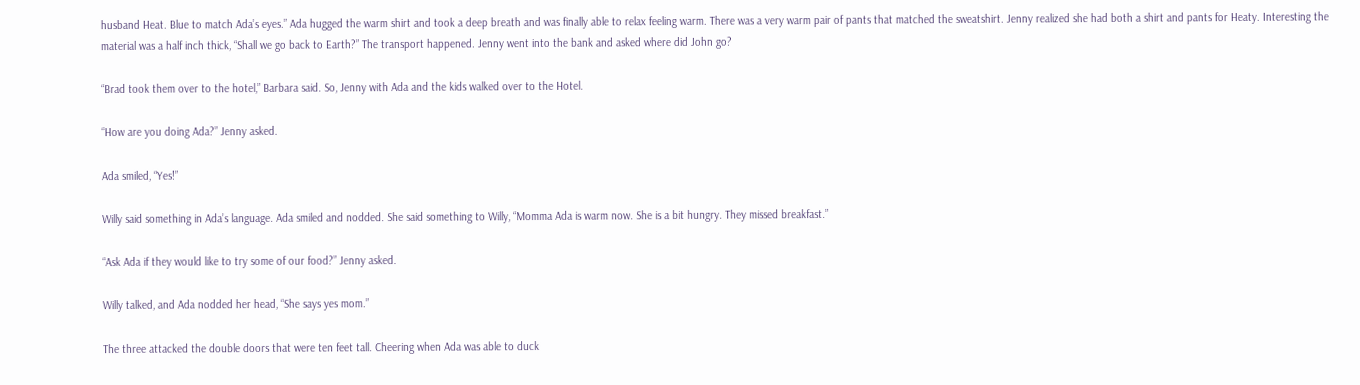husband Heat. Blue to match Ada’s eyes.” Ada hugged the warm shirt and took a deep breath and was finally able to relax feeling warm. There was a very warm pair of pants that matched the sweatshirt. Jenny realized she had both a shirt and pants for Heaty. Interesting the material was a half inch thick, “Shall we go back to Earth?” The transport happened. Jenny went into the bank and asked where did John go?

“Brad took them over to the hotel,” Barbara said. So, Jenny with Ada and the kids walked over to the Hotel.

“How are you doing Ada?” Jenny asked.

Ada smiled, “Yes!”

Willy said something in Ada’s language. Ada smiled and nodded. She said something to Willy, “Momma Ada is warm now. She is a bit hungry. They missed breakfast.”

“Ask Ada if they would like to try some of our food?” Jenny asked.

Willy talked, and Ada nodded her head, “She says yes mom.”

The three attacked the double doors that were ten feet tall. Cheering when Ada was able to duck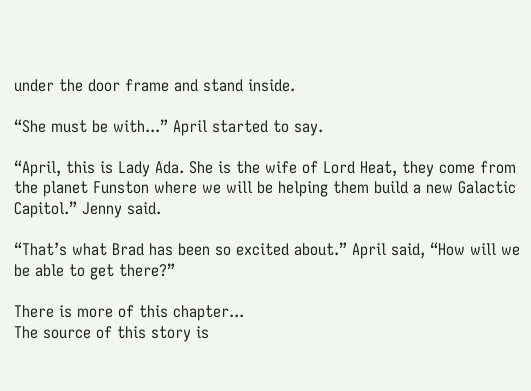under the door frame and stand inside.

“She must be with...” April started to say.

“April, this is Lady Ada. She is the wife of Lord Heat, they come from the planet Funston where we will be helping them build a new Galactic Capitol.” Jenny said.

“That’s what Brad has been so excited about.” April said, “How will we be able to get there?”

There is more of this chapter...
The source of this story is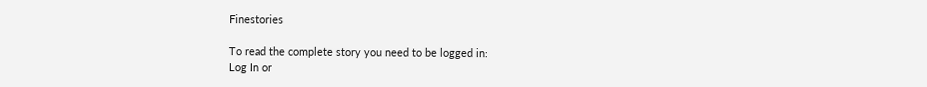Finestories

To read the complete story you need to be logged in:
Log In or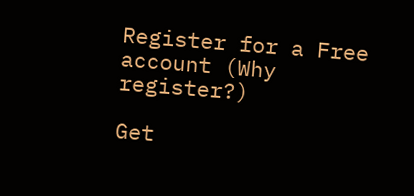Register for a Free account (Why register?)

Get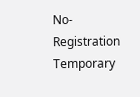No-Registration Temporary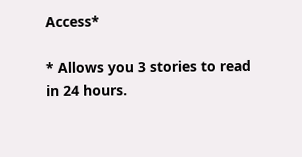Access*

* Allows you 3 stories to read in 24 hours.